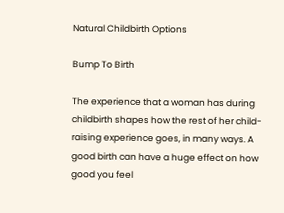Natural Childbirth Options

Bump To Birth

The experience that a woman has during childbirth shapes how the rest of her child-raising experience goes, in many ways. A good birth can have a huge effect on how good you feel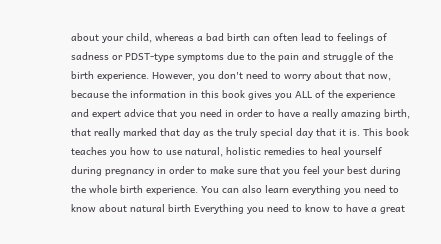about your child, whereas a bad birth can often lead to feelings of sadness or PDST-type symptoms due to the pain and struggle of the birth experience. However, you don't need to worry about that now, because the information in this book gives you ALL of the experience and expert advice that you need in order to have a really amazing birth, that really marked that day as the truly special day that it is. This book teaches you how to use natural, holistic remedies to heal yourself during pregnancy in order to make sure that you feel your best during the whole birth experience. You can also learn everything you need to know about natural birth Everything you need to know to have a great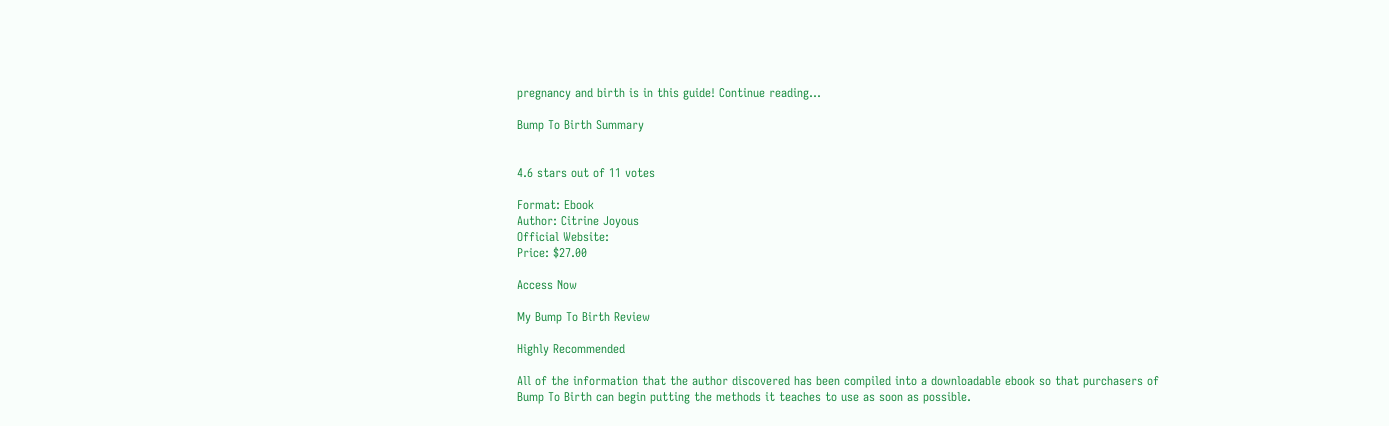pregnancy and birth is in this guide! Continue reading...

Bump To Birth Summary


4.6 stars out of 11 votes

Format: Ebook
Author: Citrine Joyous
Official Website:
Price: $27.00

Access Now

My Bump To Birth Review

Highly Recommended

All of the information that the author discovered has been compiled into a downloadable ebook so that purchasers of Bump To Birth can begin putting the methods it teaches to use as soon as possible.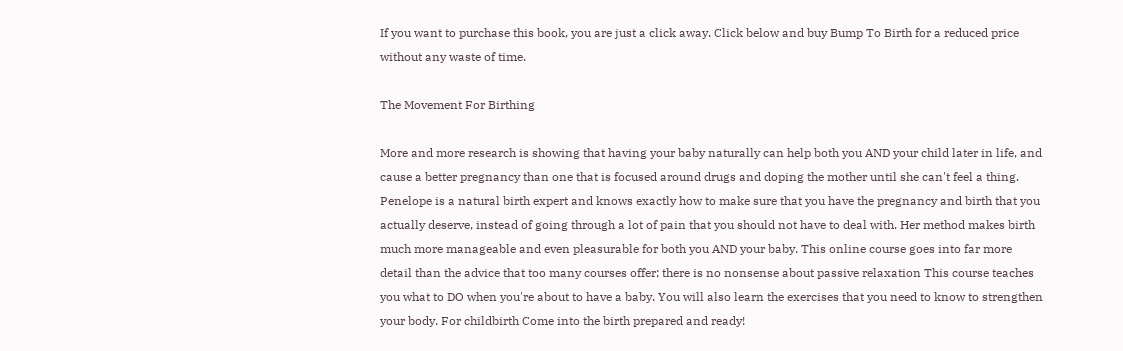If you want to purchase this book, you are just a click away. Click below and buy Bump To Birth for a reduced price without any waste of time.

The Movement For Birthing

More and more research is showing that having your baby naturally can help both you AND your child later in life, and cause a better pregnancy than one that is focused around drugs and doping the mother until she can't feel a thing. Penelope is a natural birth expert and knows exactly how to make sure that you have the pregnancy and birth that you actually deserve, instead of going through a lot of pain that you should not have to deal with. Her method makes birth much more manageable and even pleasurable for both you AND your baby. This online course goes into far more detail than the advice that too many courses offer; there is no nonsense about passive relaxation This course teaches you what to DO when you're about to have a baby. You will also learn the exercises that you need to know to strengthen your body. For childbirth Come into the birth prepared and ready!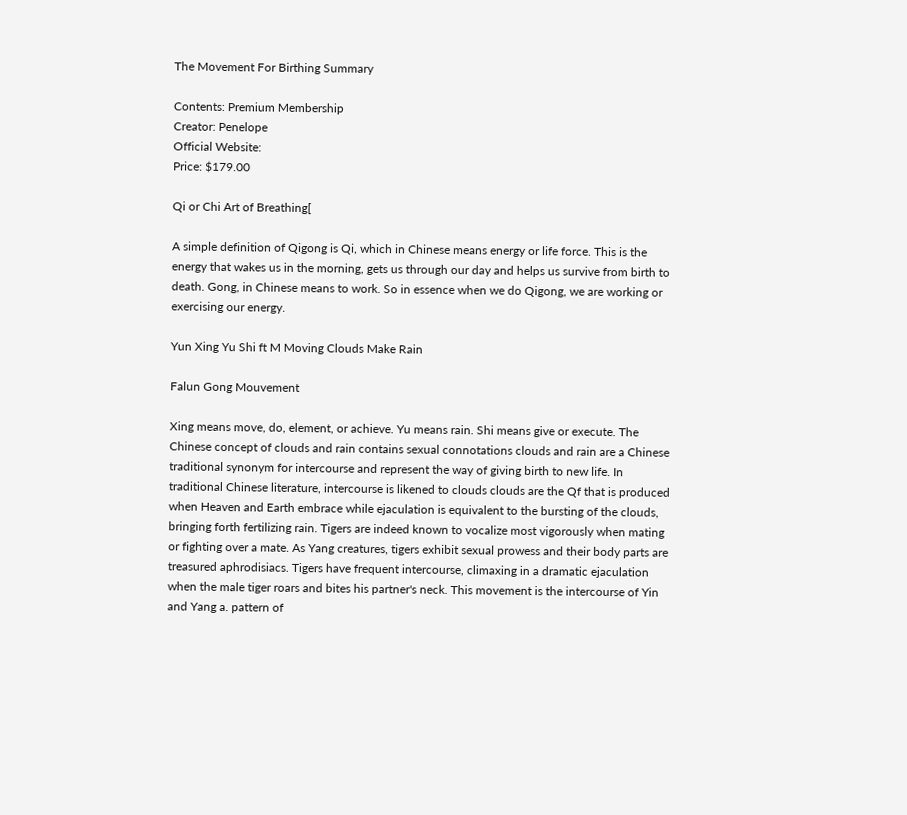The Movement For Birthing Summary

Contents: Premium Membership
Creator: Penelope
Official Website:
Price: $179.00

Qi or Chi Art of Breathing[

A simple definition of Qigong is Qi, which in Chinese means energy or life force. This is the energy that wakes us in the morning, gets us through our day and helps us survive from birth to death. Gong, in Chinese means to work. So in essence when we do Qigong, we are working or exercising our energy.

Yun Xing Yu Shi ft M Moving Clouds Make Rain

Falun Gong Mouvement

Xing means move, do, element, or achieve. Yu means rain. Shi means give or execute. The Chinese concept of clouds and rain contains sexual connotations clouds and rain are a Chinese traditional synonym for intercourse and represent the way of giving birth to new life. In traditional Chinese literature, intercourse is likened to clouds clouds are the Qf that is produced when Heaven and Earth embrace while ejaculation is equivalent to the bursting of the clouds, bringing forth fertilizing rain. Tigers are indeed known to vocalize most vigorously when mating or fighting over a mate. As Yang creatures, tigers exhibit sexual prowess and their body parts are treasured aphrodisiacs. Tigers have frequent intercourse, climaxing in a dramatic ejaculation when the male tiger roars and bites his partner's neck. This movement is the intercourse of Yin and Yang a. pattern of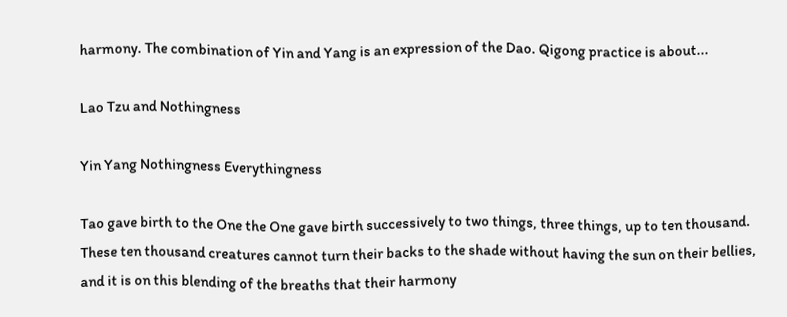harmony. The combination of Yin and Yang is an expression of the Dao. Qigong practice is about...

Lao Tzu and Nothingness

Yin Yang Nothingness Everythingness

Tao gave birth to the One the One gave birth successively to two things, three things, up to ten thousand. These ten thousand creatures cannot turn their backs to the shade without having the sun on their bellies, and it is on this blending of the breaths that their harmony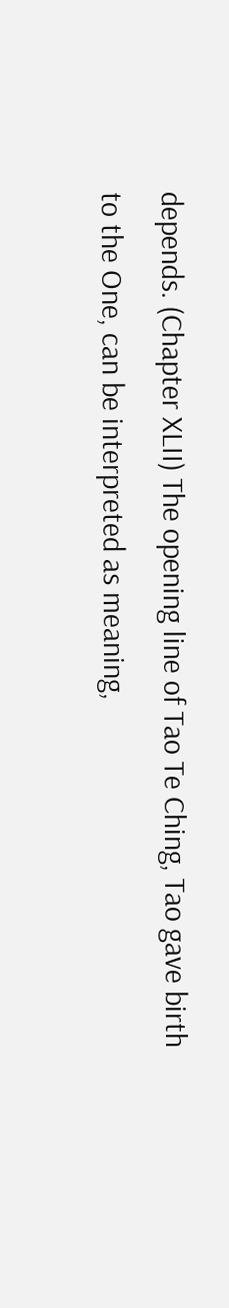depends. (Chapter XLII) The opening line of Tao Te Ching, Tao gave birth to the One, can be interpreted as meaning,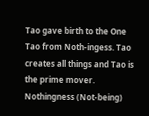Tao gave birth to the One Tao from Noth-ingess. Tao creates all things and Tao is the prime mover. Nothingness (Not-being)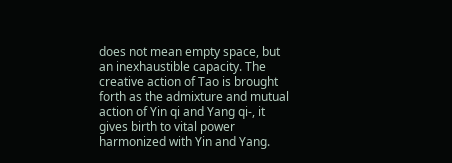does not mean empty space, but an inexhaustible capacity. The creative action of Tao is brought forth as the admixture and mutual action of Yin qi and Yang qi-, it gives birth to vital power harmonized with Yin and Yang.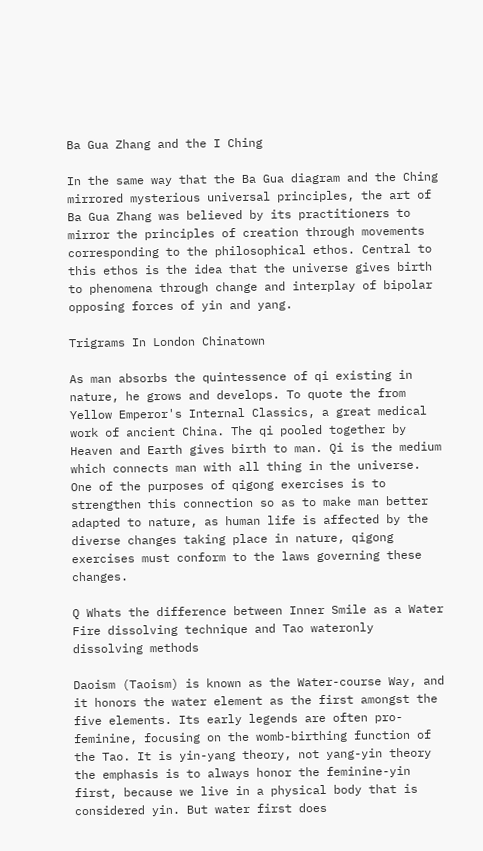Ba Gua Zhang and the I Ching

In the same way that the Ba Gua diagram and the Ching mirrored mysterious universal principles, the art of Ba Gua Zhang was believed by its practitioners to mirror the principles of creation through movements corresponding to the philosophical ethos. Central to this ethos is the idea that the universe gives birth to phenomena through change and interplay of bipolar opposing forces of yin and yang.

Trigrams In London Chinatown

As man absorbs the quintessence of qi existing in nature, he grows and develops. To quote the from Yellow Emperor's Internal Classics, a great medical work of ancient China. The qi pooled together by Heaven and Earth gives birth to man. Qi is the medium which connects man with all thing in the universe. One of the purposes of qigong exercises is to strengthen this connection so as to make man better adapted to nature, as human life is affected by the diverse changes taking place in nature, qigong exercises must conform to the laws governing these changes.

Q Whats the difference between Inner Smile as a Water Fire dissolving technique and Tao wateronly dissolving methods

Daoism (Taoism) is known as the Water-course Way, and it honors the water element as the first amongst the five elements. Its early legends are often pro-feminine, focusing on the womb-birthing function of the Tao. It is yin-yang theory, not yang-yin theory the emphasis is to always honor the feminine-yin first, because we live in a physical body that is considered yin. But water first does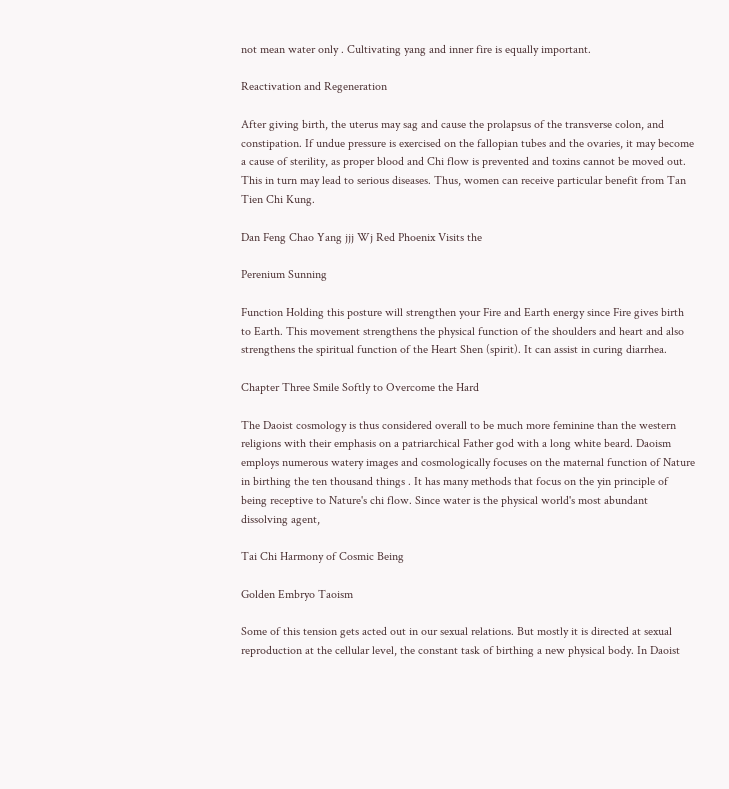not mean water only . Cultivating yang and inner fire is equally important.

Reactivation and Regeneration

After giving birth, the uterus may sag and cause the prolapsus of the transverse colon, and constipation. If undue pressure is exercised on the fallopian tubes and the ovaries, it may become a cause of sterility, as proper blood and Chi flow is prevented and toxins cannot be moved out. This in turn may lead to serious diseases. Thus, women can receive particular benefit from Tan Tien Chi Kung.

Dan Feng Chao Yang jjj Wj Red Phoenix Visits the

Perenium Sunning

Function Holding this posture will strengthen your Fire and Earth energy since Fire gives birth to Earth. This movement strengthens the physical function of the shoulders and heart and also strengthens the spiritual function of the Heart Shen (spirit). It can assist in curing diarrhea.

Chapter Three Smile Softly to Overcome the Hard

The Daoist cosmology is thus considered overall to be much more feminine than the western religions with their emphasis on a patriarchical Father god with a long white beard. Daoism employs numerous watery images and cosmologically focuses on the maternal function of Nature in birthing the ten thousand things . It has many methods that focus on the yin principle of being receptive to Nature's chi flow. Since water is the physical world's most abundant dissolving agent,

Tai Chi Harmony of Cosmic Being

Golden Embryo Taoism

Some of this tension gets acted out in our sexual relations. But mostly it is directed at sexual reproduction at the cellular level, the constant task of birthing a new physical body. In Daoist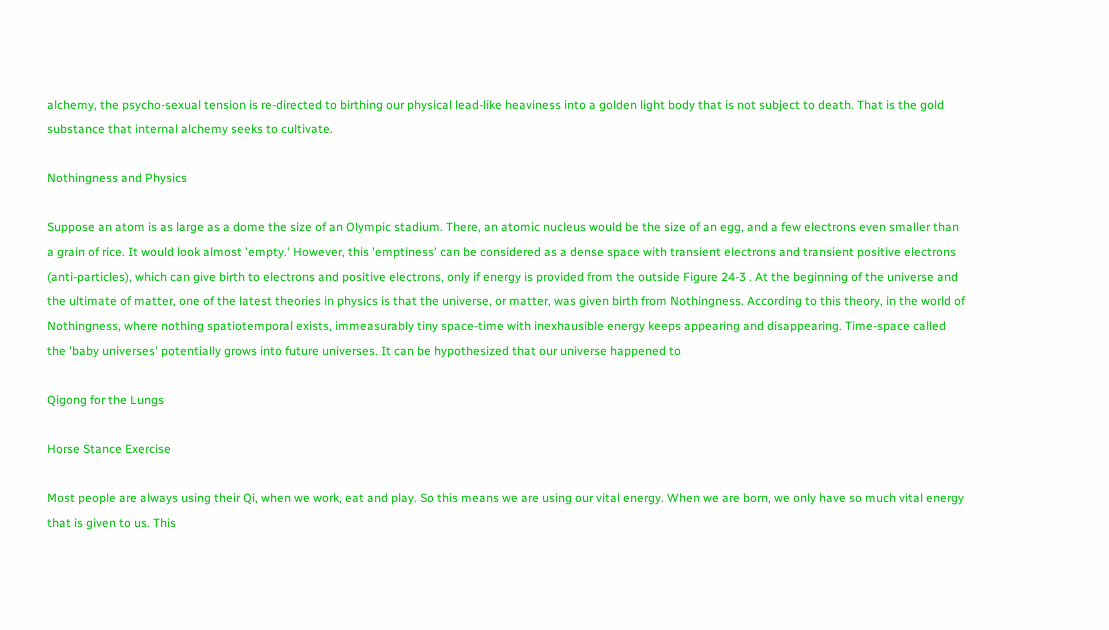alchemy, the psycho-sexual tension is re-directed to birthing our physical lead-like heaviness into a golden light body that is not subject to death. That is the gold substance that internal alchemy seeks to cultivate.

Nothingness and Physics

Suppose an atom is as large as a dome the size of an Olympic stadium. There, an atomic nucleus would be the size of an egg, and a few electrons even smaller than a grain of rice. It would look almost 'empty.' However, this 'emptiness' can be considered as a dense space with transient electrons and transient positive electrons (anti-particles), which can give birth to electrons and positive electrons, only if energy is provided from the outside Figure 24-3 . At the beginning of the universe and the ultimate of matter, one of the latest theories in physics is that the universe, or matter, was given birth from Nothingness. According to this theory, in the world of Nothingness, where nothing spatiotemporal exists, immeasurably tiny space-time with inexhausible energy keeps appearing and disappearing. Time-space called the 'baby universes' potentially grows into future universes. It can be hypothesized that our universe happened to

Qigong for the Lungs

Horse Stance Exercise

Most people are always using their Qi, when we work, eat and play. So this means we are using our vital energy. When we are born, we only have so much vital energy that is given to us. This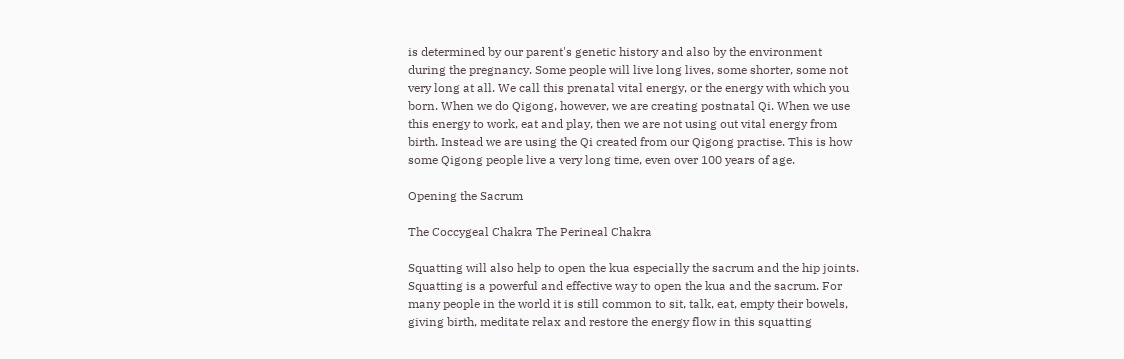is determined by our parent's genetic history and also by the environment during the pregnancy. Some people will live long lives, some shorter, some not very long at all. We call this prenatal vital energy, or the energy with which you born. When we do Qigong, however, we are creating postnatal Qi. When we use this energy to work, eat and play, then we are not using out vital energy from birth. Instead we are using the Qi created from our Qigong practise. This is how some Qigong people live a very long time, even over 100 years of age.

Opening the Sacrum

The Coccygeal Chakra The Perineal Chakra

Squatting will also help to open the kua especially the sacrum and the hip joints. Squatting is a powerful and effective way to open the kua and the sacrum. For many people in the world it is still common to sit, talk, eat, empty their bowels, giving birth, meditate relax and restore the energy flow in this squatting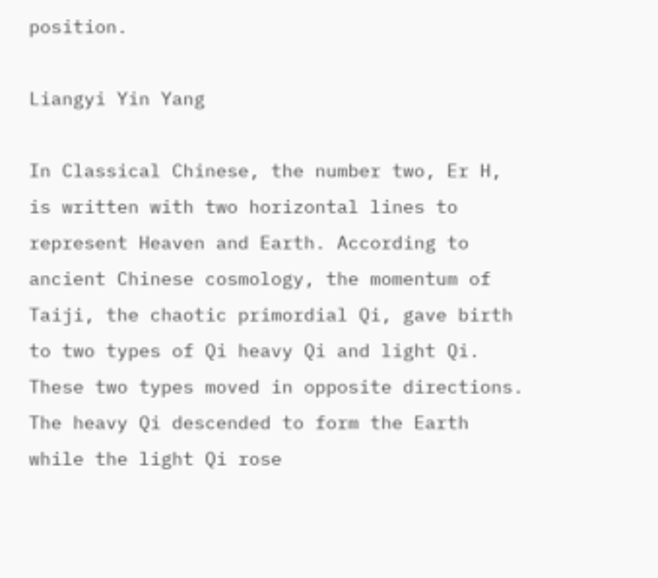position.

Liangyi Yin Yang

In Classical Chinese, the number two, Er H, is written with two horizontal lines to represent Heaven and Earth. According to ancient Chinese cosmology, the momentum of Taiji, the chaotic primordial Qi, gave birth to two types of Qi heavy Qi and light Qi. These two types moved in opposite directions. The heavy Qi descended to form the Earth while the light Qi rose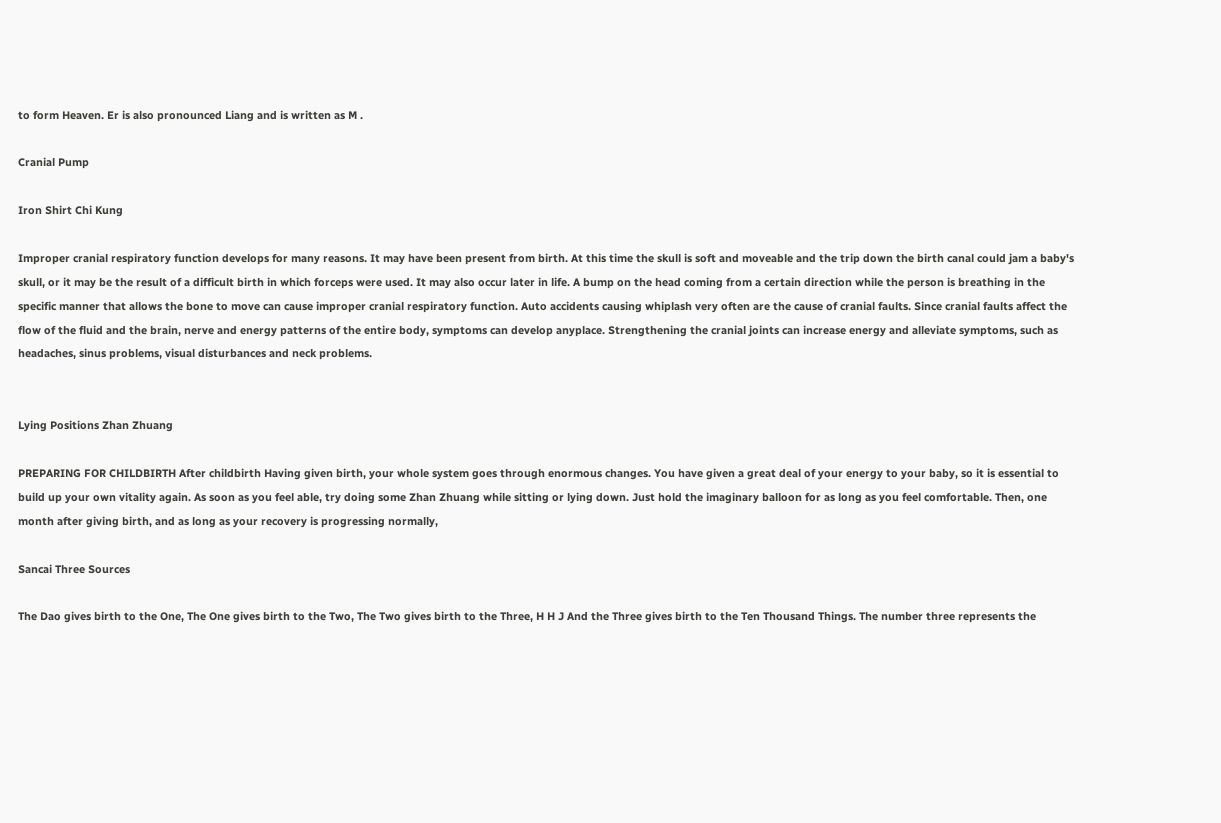to form Heaven. Er is also pronounced Liang and is written as M .

Cranial Pump

Iron Shirt Chi Kung

Improper cranial respiratory function develops for many reasons. It may have been present from birth. At this time the skull is soft and moveable and the trip down the birth canal could jam a baby's skull, or it may be the result of a difficult birth in which forceps were used. It may also occur later in life. A bump on the head coming from a certain direction while the person is breathing in the specific manner that allows the bone to move can cause improper cranial respiratory function. Auto accidents causing whiplash very often are the cause of cranial faults. Since cranial faults affect the flow of the fluid and the brain, nerve and energy patterns of the entire body, symptoms can develop anyplace. Strengthening the cranial joints can increase energy and alleviate symptoms, such as headaches, sinus problems, visual disturbances and neck problems.


Lying Positions Zhan Zhuang

PREPARING FOR CHILDBIRTH After childbirth Having given birth, your whole system goes through enormous changes. You have given a great deal of your energy to your baby, so it is essential to build up your own vitality again. As soon as you feel able, try doing some Zhan Zhuang while sitting or lying down. Just hold the imaginary balloon for as long as you feel comfortable. Then, one month after giving birth, and as long as your recovery is progressing normally,

Sancai Three Sources

The Dao gives birth to the One, The One gives birth to the Two, The Two gives birth to the Three, H H J And the Three gives birth to the Ten Thousand Things. The number three represents the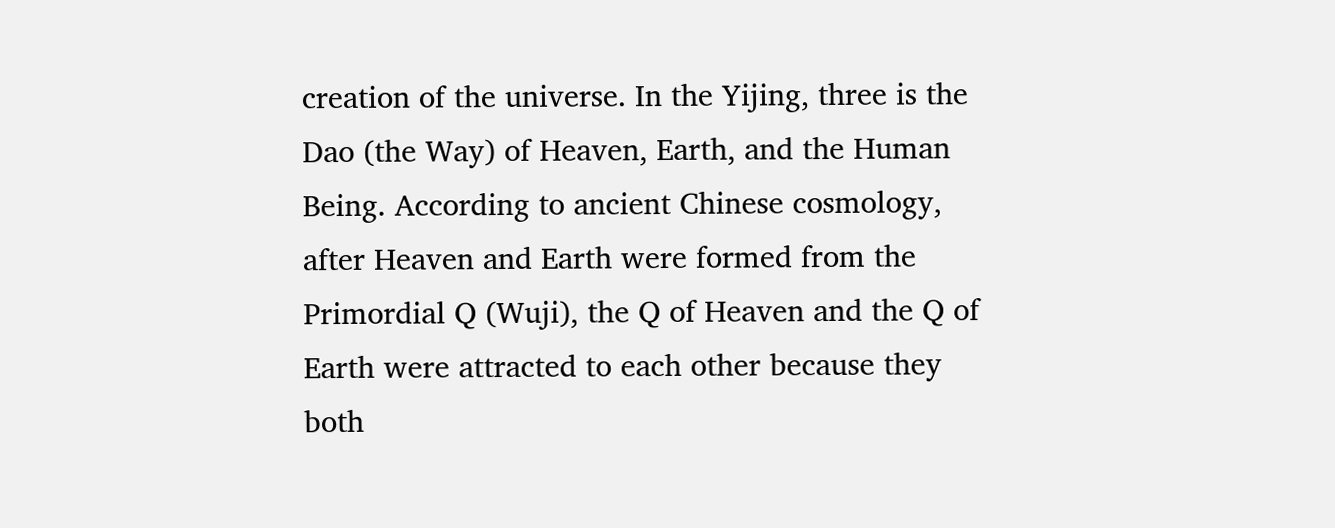creation of the universe. In the Yijing, three is the Dao (the Way) of Heaven, Earth, and the Human Being. According to ancient Chinese cosmology, after Heaven and Earth were formed from the Primordial Q (Wuji), the Q of Heaven and the Q of Earth were attracted to each other because they both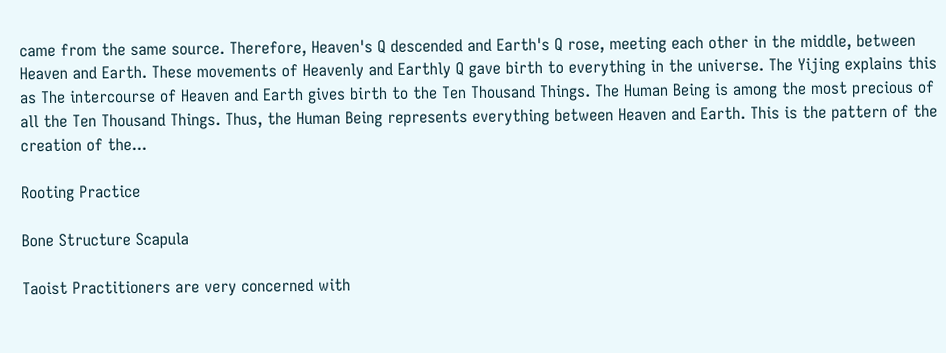came from the same source. Therefore, Heaven's Q descended and Earth's Q rose, meeting each other in the middle, between Heaven and Earth. These movements of Heavenly and Earthly Q gave birth to everything in the universe. The Yijing explains this as The intercourse of Heaven and Earth gives birth to the Ten Thousand Things. The Human Being is among the most precious of all the Ten Thousand Things. Thus, the Human Being represents everything between Heaven and Earth. This is the pattern of the creation of the...

Rooting Practice

Bone Structure Scapula

Taoist Practitioners are very concerned with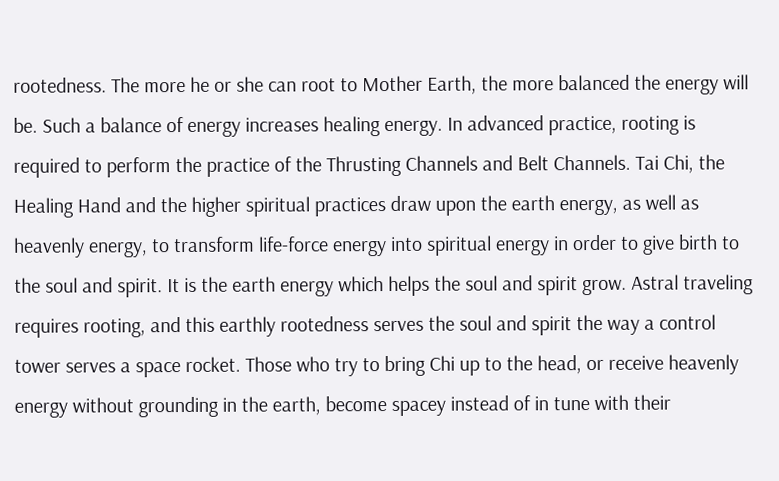rootedness. The more he or she can root to Mother Earth, the more balanced the energy will be. Such a balance of energy increases healing energy. In advanced practice, rooting is required to perform the practice of the Thrusting Channels and Belt Channels. Tai Chi, the Healing Hand and the higher spiritual practices draw upon the earth energy, as well as heavenly energy, to transform life-force energy into spiritual energy in order to give birth to the soul and spirit. It is the earth energy which helps the soul and spirit grow. Astral traveling requires rooting, and this earthly rootedness serves the soul and spirit the way a control tower serves a space rocket. Those who try to bring Chi up to the head, or receive heavenly energy without grounding in the earth, become spacey instead of in tune with their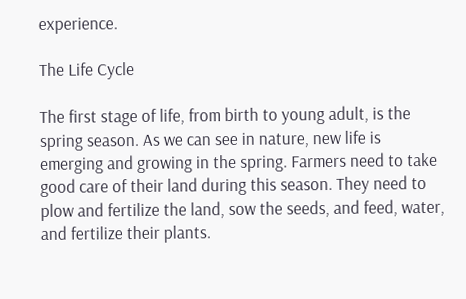experience.

The Life Cycle

The first stage of life, from birth to young adult, is the spring season. As we can see in nature, new life is emerging and growing in the spring. Farmers need to take good care of their land during this season. They need to plow and fertilize the land, sow the seeds, and feed, water, and fertilize their plants.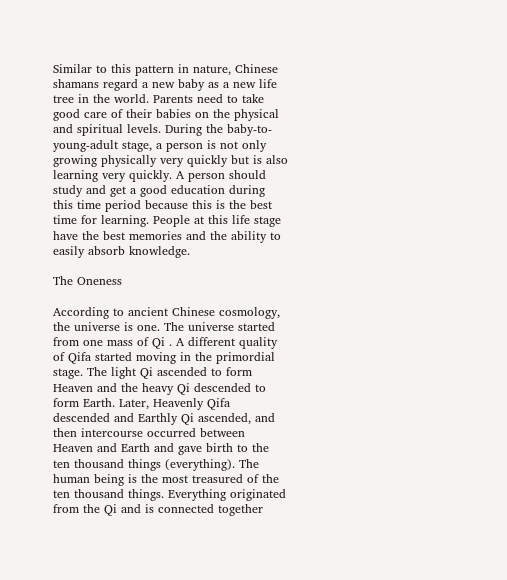Similar to this pattern in nature, Chinese shamans regard a new baby as a new life tree in the world. Parents need to take good care of their babies on the physical and spiritual levels. During the baby-to-young-adult stage, a person is not only growing physically very quickly but is also learning very quickly. A person should study and get a good education during this time period because this is the best time for learning. People at this life stage have the best memories and the ability to easily absorb knowledge.

The Oneness

According to ancient Chinese cosmology, the universe is one. The universe started from one mass of Qi . A different quality of Qifa started moving in the primordial stage. The light Qi ascended to form Heaven and the heavy Qi descended to form Earth. Later, Heavenly Qifa descended and Earthly Qi ascended, and then intercourse occurred between Heaven and Earth and gave birth to the ten thousand things (everything). The human being is the most treasured of the ten thousand things. Everything originated from the Qi and is connected together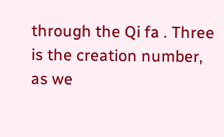through the Qi fa . Three is the creation number, as we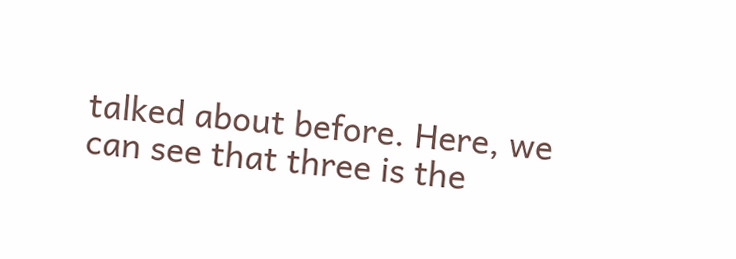talked about before. Here, we can see that three is the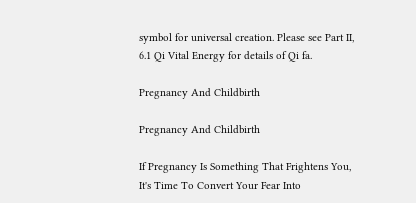symbol for universal creation. Please see Part II, 6.1 Qi Vital Energy for details of Qi fa.

Pregnancy And Childbirth

Pregnancy And Childbirth

If Pregnancy Is Something That Frightens You, It's Time To Convert Your Fear Into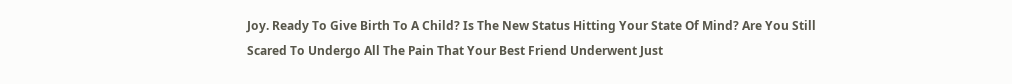Joy. Ready To Give Birth To A Child? Is The New Status Hitting Your State Of Mind? Are You Still Scared To Undergo All The Pain That Your Best Friend Underwent Just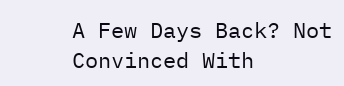A Few Days Back? Not Convinced With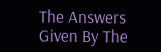The Answers Given By The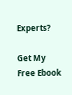Experts?

Get My Free Ebook